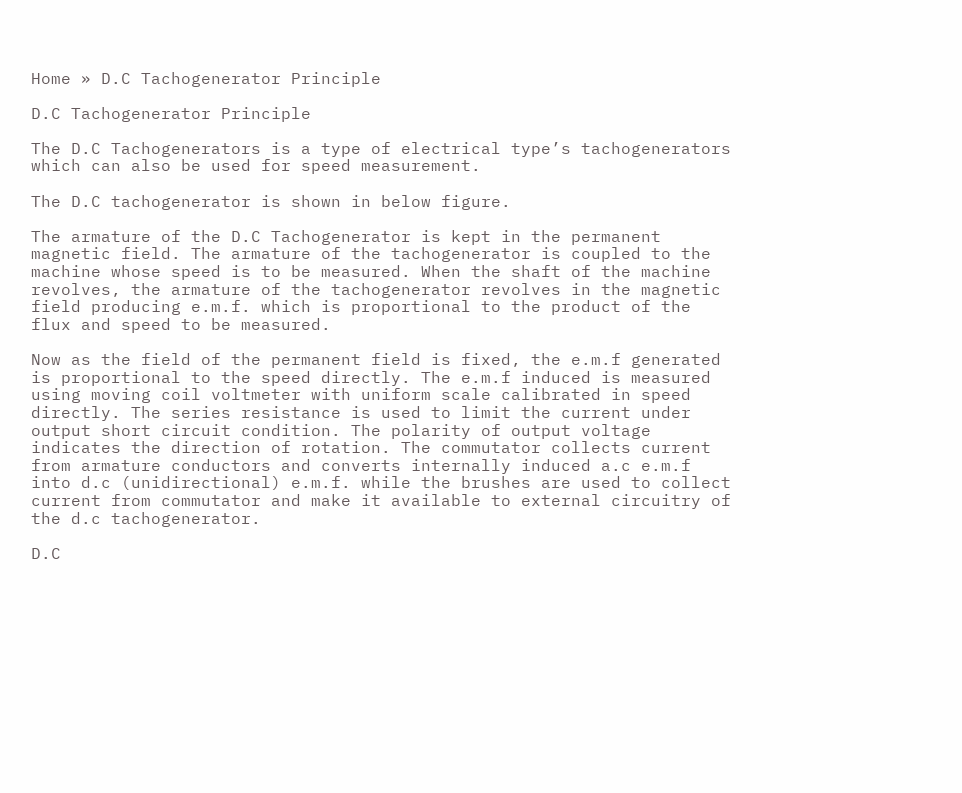Home » D.C Tachogenerator Principle

D.C Tachogenerator Principle

The D.C Tachogenerators is a type of electrical type’s tachogenerators which can also be used for speed measurement.

The D.C tachogenerator is shown in below figure.

The armature of the D.C Tachogenerator is kept in the permanent magnetic field. The armature of the tachogenerator is coupled to the machine whose speed is to be measured. When the shaft of the machine revolves, the armature of the tachogenerator revolves in the magnetic field producing e.m.f. which is proportional to the product of the flux and speed to be measured.

Now as the field of the permanent field is fixed, the e.m.f generated is proportional to the speed directly. The e.m.f induced is measured using moving coil voltmeter with uniform scale calibrated in speed directly. The series resistance is used to limit the current under output short circuit condition. The polarity of output voltage indicates the direction of rotation. The commutator collects current from armature conductors and converts internally induced a.c e.m.f into d.c (unidirectional) e.m.f. while the brushes are used to collect current from commutator and make it available to external circuitry of the d.c tachogenerator.

D.C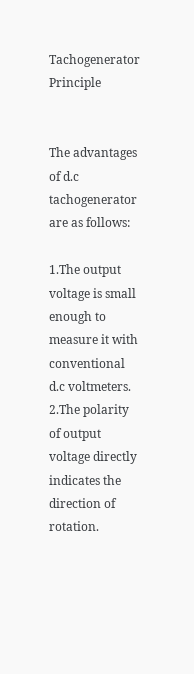Tachogenerator Principle


The advantages of d.c tachogenerator are as follows:

1.The output voltage is small enough to measure it with conventional d.c voltmeters.
2.The polarity of output voltage directly indicates the direction of rotation.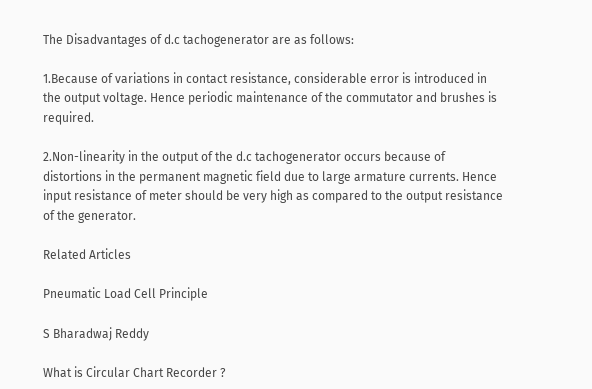The Disadvantages of d.c tachogenerator are as follows:

1.Because of variations in contact resistance, considerable error is introduced in the output voltage. Hence periodic maintenance of the commutator and brushes is required.

2.Non-linearity in the output of the d.c tachogenerator occurs because of distortions in the permanent magnetic field due to large armature currents. Hence input resistance of meter should be very high as compared to the output resistance of the generator.

Related Articles

Pneumatic Load Cell Principle

S Bharadwaj Reddy

What is Circular Chart Recorder ?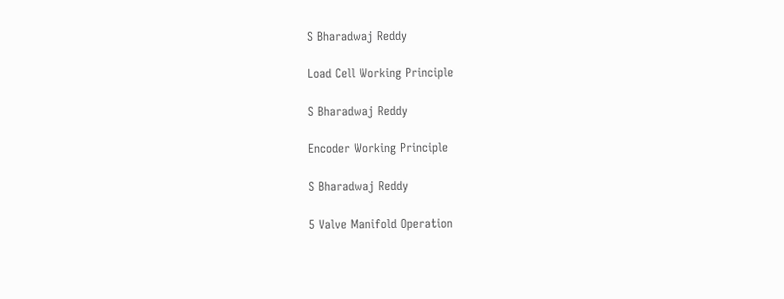S Bharadwaj Reddy

Load Cell Working Principle

S Bharadwaj Reddy

Encoder Working Principle

S Bharadwaj Reddy

5 Valve Manifold Operation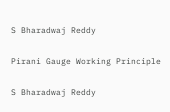S Bharadwaj Reddy

Pirani Gauge Working Principle

S Bharadwaj Reddy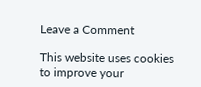Leave a Comment

This website uses cookies to improve your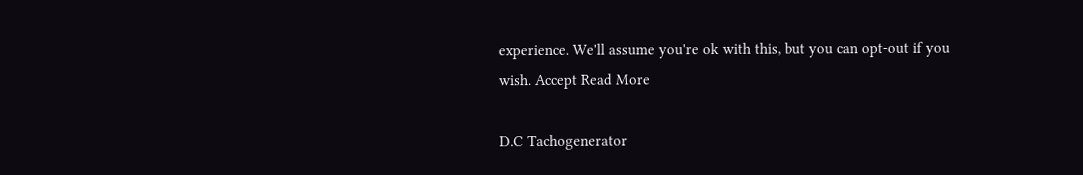experience. We'll assume you're ok with this, but you can opt-out if you wish. Accept Read More

D.C Tachogenerator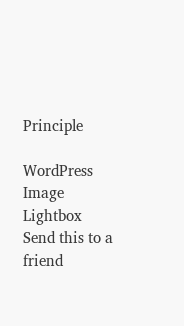Principle

WordPress Image Lightbox
Send this to a friend